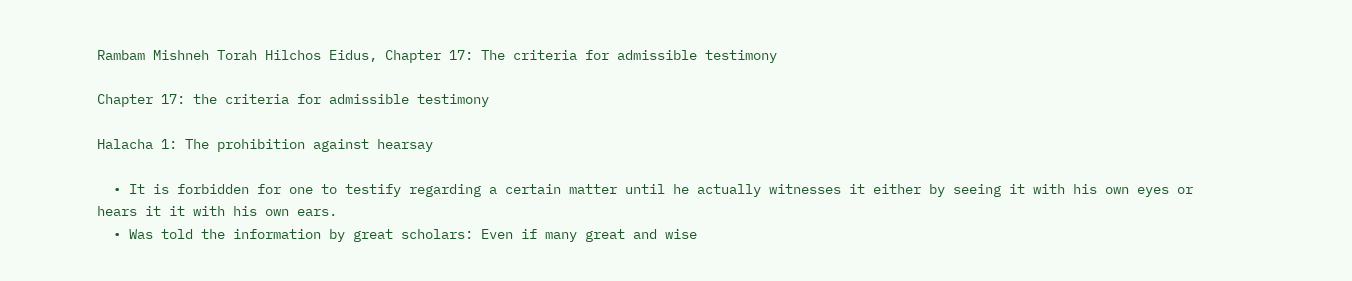Rambam Mishneh Torah Hilchos Eidus, Chapter 17: The criteria for admissible testimony

Chapter 17: the criteria for admissible testimony

Halacha 1: The prohibition against hearsay

  • It is forbidden for one to testify regarding a certain matter until he actually witnesses it either by seeing it with his own eyes or hears it it with his own ears.
  • Was told the information by great scholars: Even if many great and wise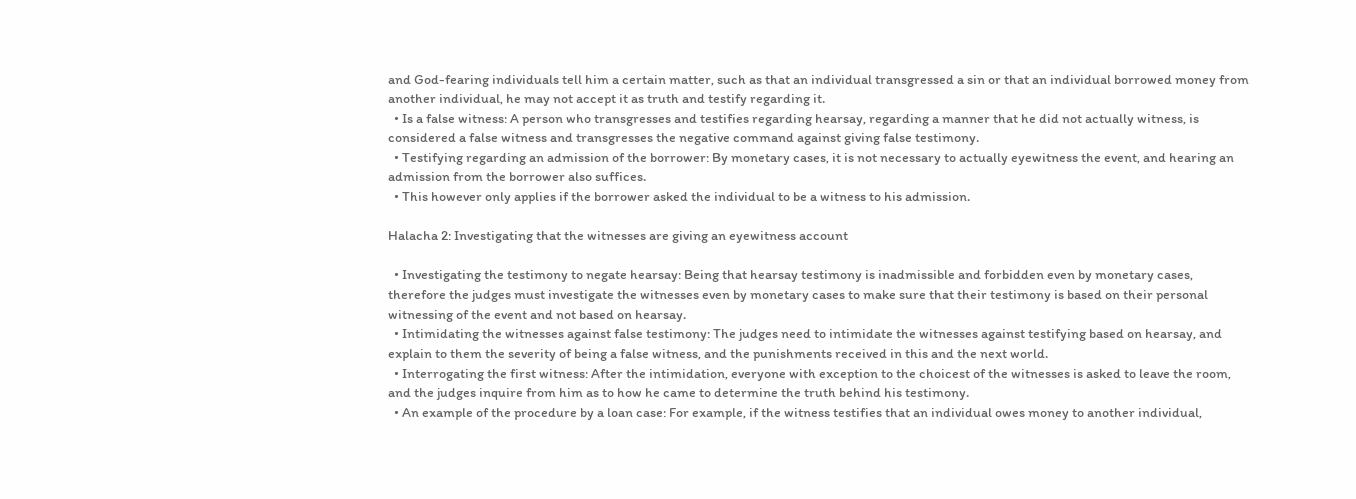and God-fearing individuals tell him a certain matter, such as that an individual transgressed a sin or that an individual borrowed money from another individual, he may not accept it as truth and testify regarding it.
  • Is a false witness: A person who transgresses and testifies regarding hearsay, regarding a manner that he did not actually witness, is considered a false witness and transgresses the negative command against giving false testimony.
  • Testifying regarding an admission of the borrower: By monetary cases, it is not necessary to actually eyewitness the event, and hearing an admission from the borrower also suffices.
  • This however only applies if the borrower asked the individual to be a witness to his admission.

Halacha 2: Investigating that the witnesses are giving an eyewitness account

  • Investigating the testimony to negate hearsay: Being that hearsay testimony is inadmissible and forbidden even by monetary cases, therefore the judges must investigate the witnesses even by monetary cases to make sure that their testimony is based on their personal witnessing of the event and not based on hearsay.
  • Intimidating the witnesses against false testimony: The judges need to intimidate the witnesses against testifying based on hearsay, and explain to them the severity of being a false witness, and the punishments received in this and the next world.
  • Interrogating the first witness: After the intimidation, everyone with exception to the choicest of the witnesses is asked to leave the room, and the judges inquire from him as to how he came to determine the truth behind his testimony.
  • An example of the procedure by a loan case: For example, if the witness testifies that an individual owes money to another individual,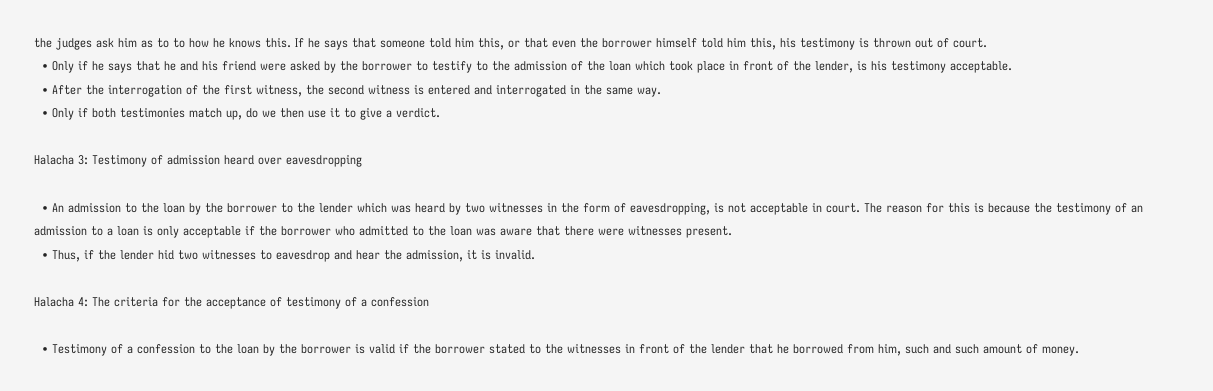the judges ask him as to to how he knows this. If he says that someone told him this, or that even the borrower himself told him this, his testimony is thrown out of court.
  • Only if he says that he and his friend were asked by the borrower to testify to the admission of the loan which took place in front of the lender, is his testimony acceptable.
  • After the interrogation of the first witness, the second witness is entered and interrogated in the same way.
  • Only if both testimonies match up, do we then use it to give a verdict.

Halacha 3: Testimony of admission heard over eavesdropping

  • An admission to the loan by the borrower to the lender which was heard by two witnesses in the form of eavesdropping, is not acceptable in court. The reason for this is because the testimony of an admission to a loan is only acceptable if the borrower who admitted to the loan was aware that there were witnesses present.
  • Thus, if the lender hid two witnesses to eavesdrop and hear the admission, it is invalid.

Halacha 4: The criteria for the acceptance of testimony of a confession

  • Testimony of a confession to the loan by the borrower is valid if the borrower stated to the witnesses in front of the lender that he borrowed from him, such and such amount of money.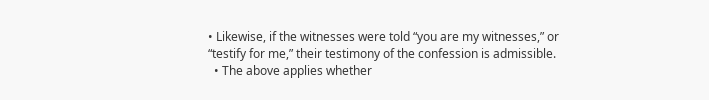• Likewise, if the witnesses were told “you are my witnesses,” or “testify for me,” their testimony of the confession is admissible.
  • The above applies whether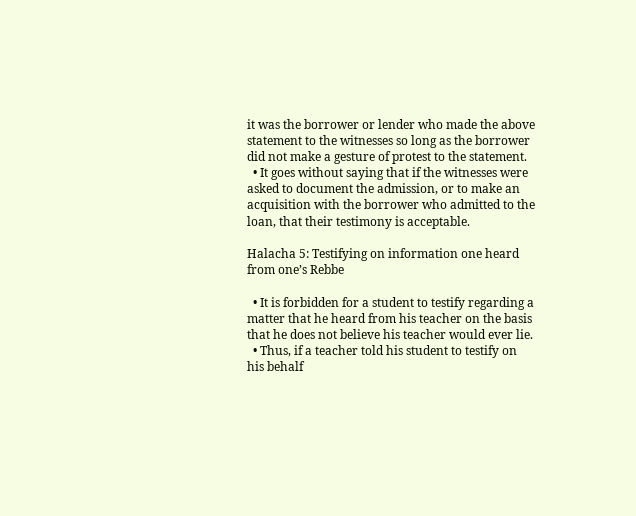it was the borrower or lender who made the above statement to the witnesses so long as the borrower did not make a gesture of protest to the statement.
  • It goes without saying that if the witnesses were asked to document the admission, or to make an acquisition with the borrower who admitted to the loan, that their testimony is acceptable.

Halacha 5: Testifying on information one heard from one’s Rebbe

  • It is forbidden for a student to testify regarding a matter that he heard from his teacher on the basis that he does not believe his teacher would ever lie.
  • Thus, if a teacher told his student to testify on his behalf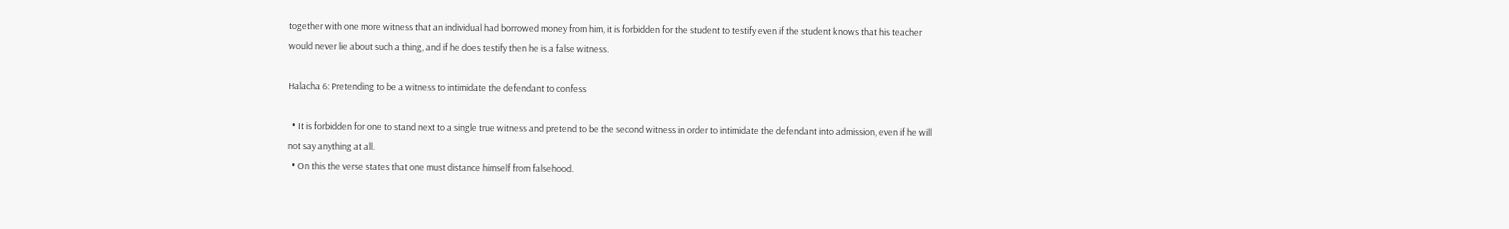together with one more witness that an individual had borrowed money from him, it is forbidden for the student to testify even if the student knows that his teacher would never lie about such a thing, and if he does testify then he is a false witness.

Halacha 6: Pretending to be a witness to intimidate the defendant to confess

  • It is forbidden for one to stand next to a single true witness and pretend to be the second witness in order to intimidate the defendant into admission, even if he will not say anything at all.
  • On this the verse states that one must distance himself from falsehood.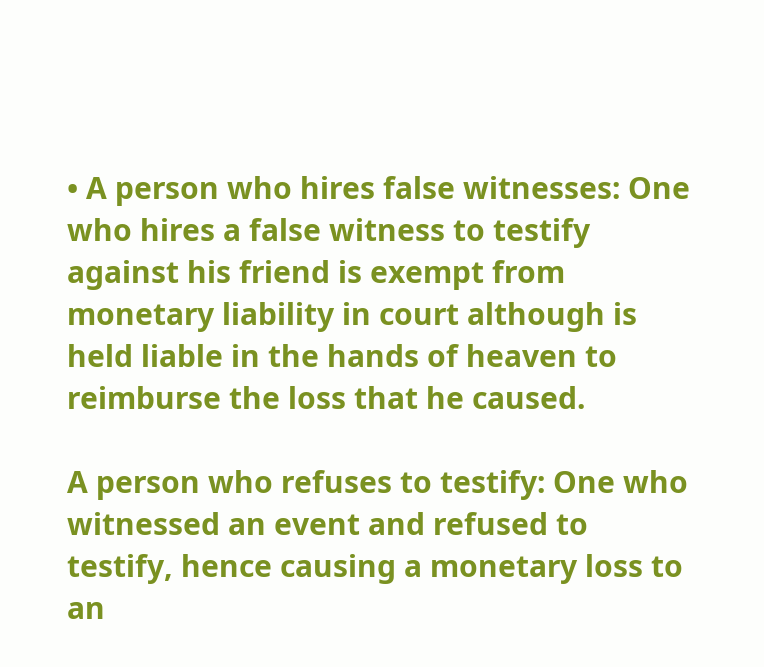• A person who hires false witnesses: One who hires a false witness to testify against his friend is exempt from monetary liability in court although is held liable in the hands of heaven to reimburse the loss that he caused.

A person who refuses to testify: One who witnessed an event and refused to testify, hence causing a monetary loss to an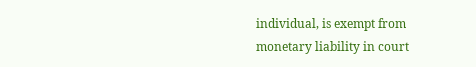individual, is exempt from monetary liability in court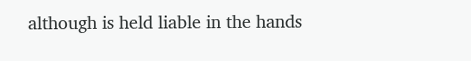although is held liable in the hands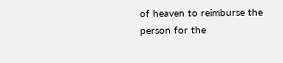of heaven to reimburse the person for the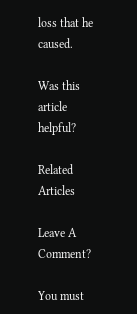loss that he caused.

Was this article helpful?

Related Articles

Leave A Comment?

You must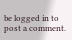be logged in to post a comment.